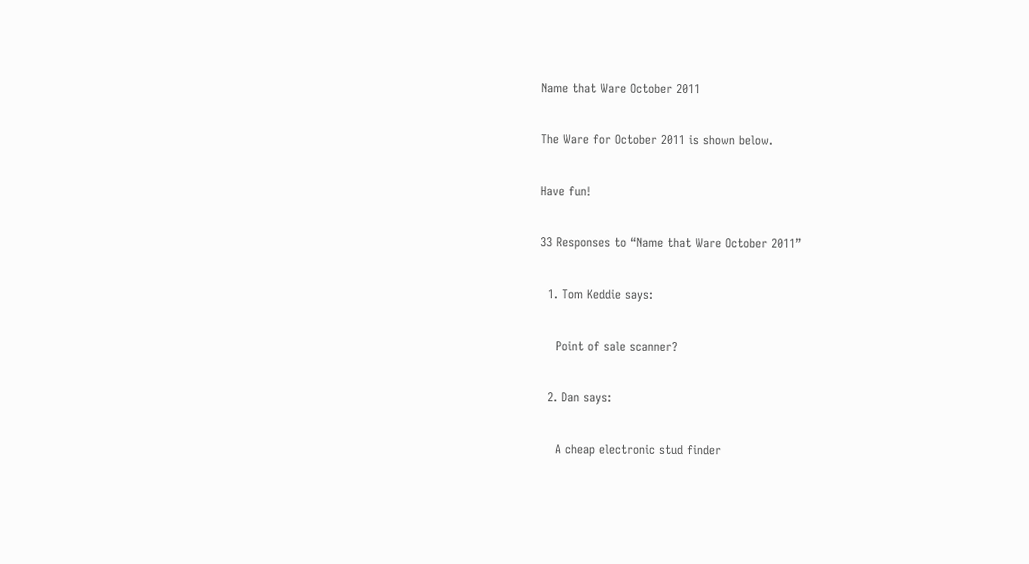Name that Ware October 2011

The Ware for October 2011 is shown below.

Have fun!

33 Responses to “Name that Ware October 2011”

  1. Tom Keddie says:

    Point of sale scanner?

  2. Dan says:

    A cheap electronic stud finder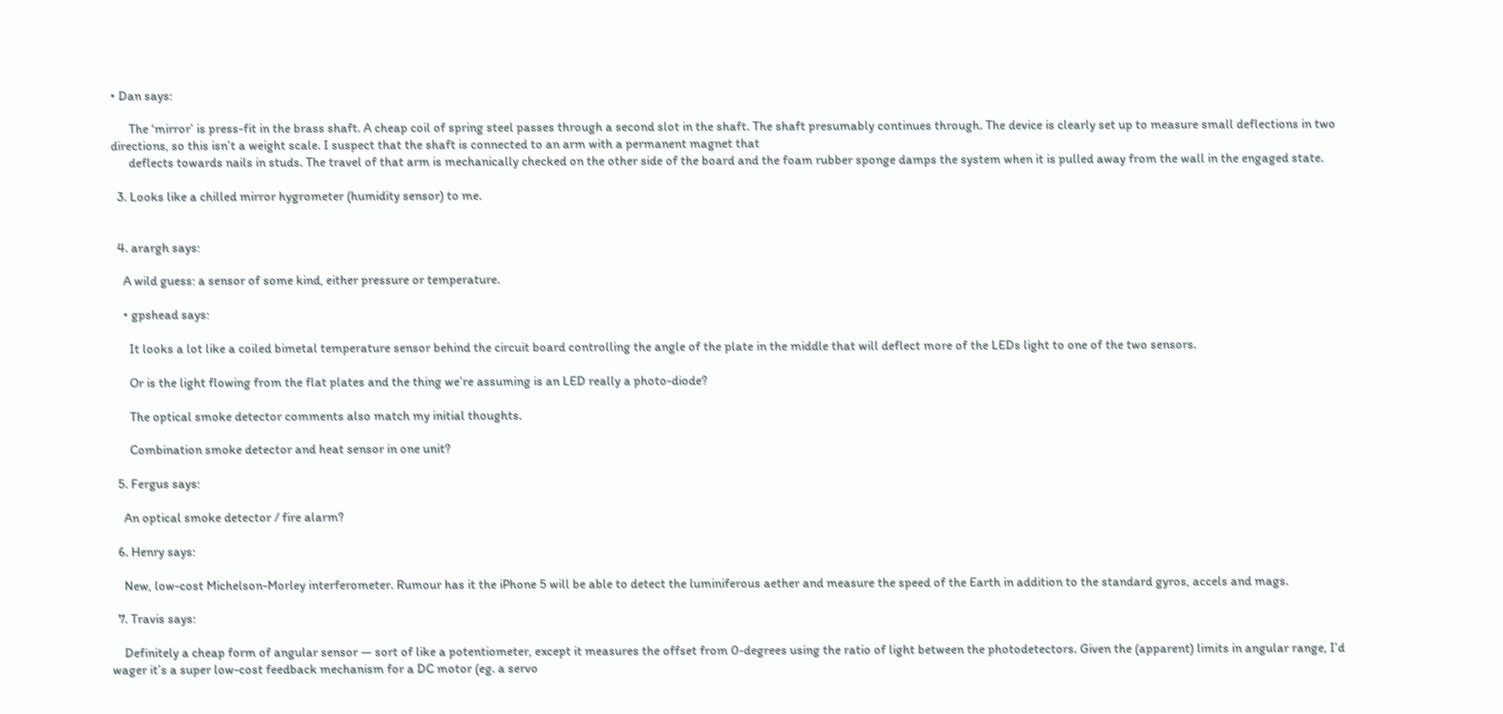• Dan says:

      The ‘mirror’ is press-fit in the brass shaft. A cheap coil of spring steel passes through a second slot in the shaft. The shaft presumably continues through. The device is clearly set up to measure small deflections in two directions, so this isn’t a weight scale. I suspect that the shaft is connected to an arm with a permanent magnet that
      deflects towards nails in studs. The travel of that arm is mechanically checked on the other side of the board and the foam rubber sponge damps the system when it is pulled away from the wall in the engaged state.

  3. Looks like a chilled mirror hygrometer (humidity sensor) to me.


  4. arargh says:

    A wild guess: a sensor of some kind, either pressure or temperature.

    • gpshead says:

      It looks a lot like a coiled bimetal temperature sensor behind the circuit board controlling the angle of the plate in the middle that will deflect more of the LEDs light to one of the two sensors.

      Or is the light flowing from the flat plates and the thing we’re assuming is an LED really a photo-diode?

      The optical smoke detector comments also match my initial thoughts.

      Combination smoke detector and heat sensor in one unit?

  5. Fergus says:

    An optical smoke detector / fire alarm?

  6. Henry says:

    New, low-cost Michelson-Morley interferometer. Rumour has it the iPhone 5 will be able to detect the luminiferous aether and measure the speed of the Earth in addition to the standard gyros, accels and mags.

  7. Travis says:

    Definitely a cheap form of angular sensor — sort of like a potentiometer, except it measures the offset from 0-degrees using the ratio of light between the photodetectors. Given the (apparent) limits in angular range, I’d wager it’s a super low-cost feedback mechanism for a DC motor (eg. a servo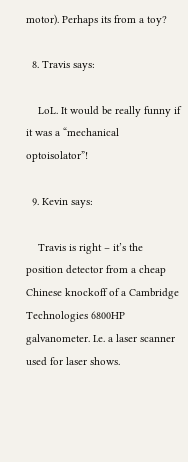motor). Perhaps its from a toy?

  8. Travis says:

    LoL. It would be really funny if it was a “mechanical optoisolator”!

  9. Kevin says:

    Travis is right – it’s the position detector from a cheap Chinese knockoff of a Cambridge Technologies 6800HP galvanometer. I.e. a laser scanner used for laser shows.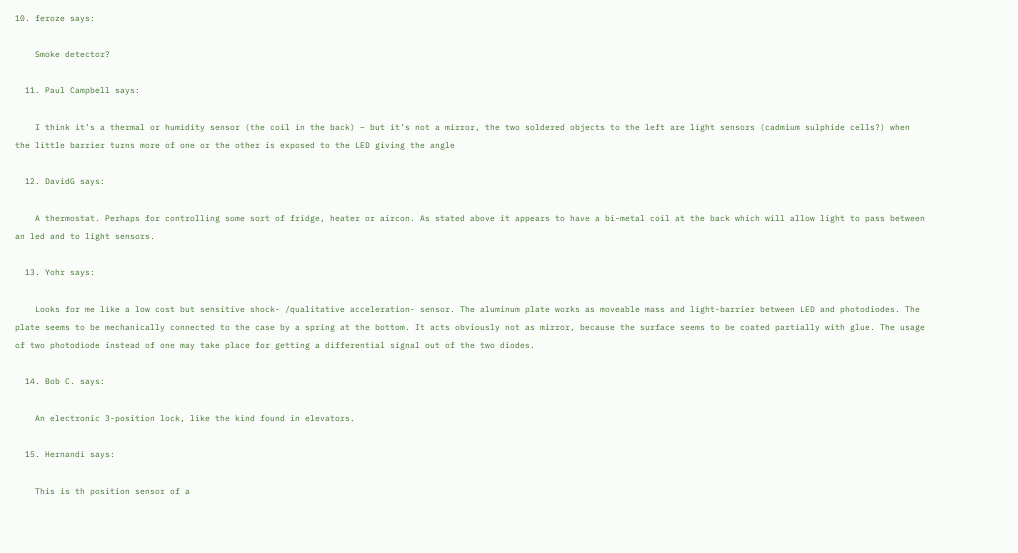10. feroze says:

    Smoke detector?

  11. Paul Campbell says:

    I think it’s a thermal or humidity sensor (the coil in the back) – but it’s not a mirror, the two soldered objects to the left are light sensors (cadmium sulphide cells?) when the little barrier turns more of one or the other is exposed to the LED giving the angle

  12. DavidG says:

    A thermostat. Perhaps for controlling some sort of fridge, heater or aircon. As stated above it appears to have a bi-metal coil at the back which will allow light to pass between an led and to light sensors.

  13. Yohr says:

    Looks for me like a low cost but sensitive shock- /qualitative acceleration- sensor. The aluminum plate works as moveable mass and light-barrier between LED and photodiodes. The plate seems to be mechanically connected to the case by a spring at the bottom. It acts obviously not as mirror, because the surface seems to be coated partially with glue. The usage of two photodiode instead of one may take place for getting a differential signal out of the two diodes.

  14. Bob C. says:

    An electronic 3-position lock, like the kind found in elevators.

  15. Hernandi says:

    This is th position sensor of a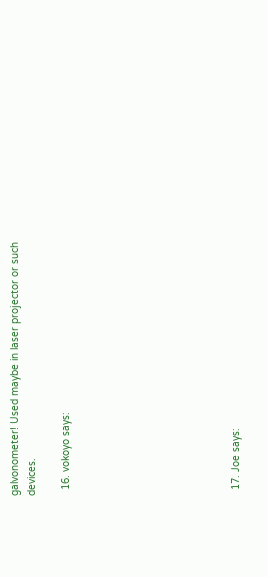galvonometer! Used maybe in laser projector or such devices.

  16. vokoyo says:









  17. Joe says: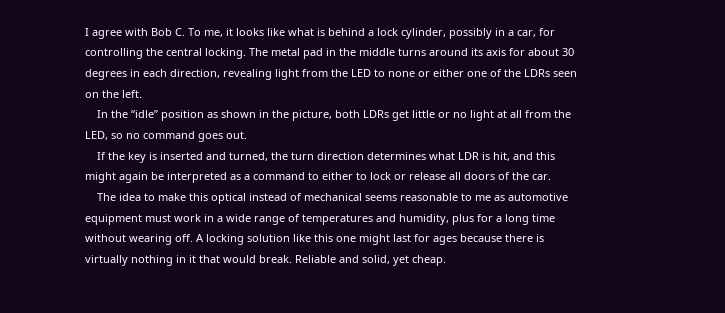I agree with Bob C. To me, it looks like what is behind a lock cylinder, possibly in a car, for controlling the central locking. The metal pad in the middle turns around its axis for about 30 degrees in each direction, revealing light from the LED to none or either one of the LDRs seen on the left.
    In the “idle” position as shown in the picture, both LDRs get little or no light at all from the LED, so no command goes out.
    If the key is inserted and turned, the turn direction determines what LDR is hit, and this might again be interpreted as a command to either to lock or release all doors of the car.
    The idea to make this optical instead of mechanical seems reasonable to me as automotive equipment must work in a wide range of temperatures and humidity, plus for a long time without wearing off. A locking solution like this one might last for ages because there is virtually nothing in it that would break. Reliable and solid, yet cheap.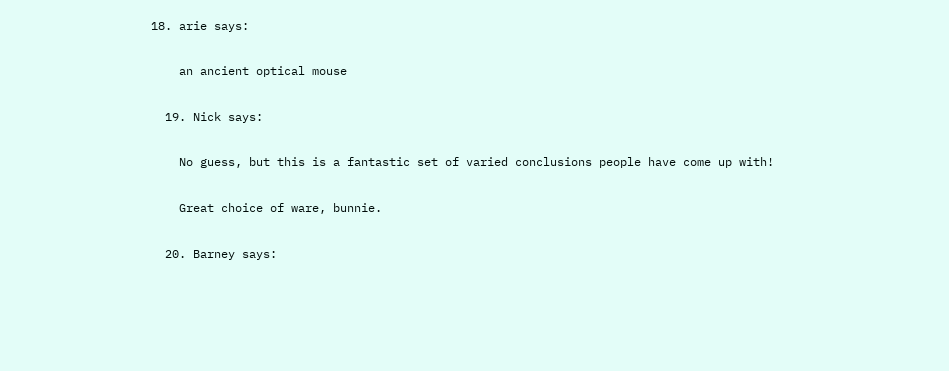18. arie says:

    an ancient optical mouse

  19. Nick says:

    No guess, but this is a fantastic set of varied conclusions people have come up with!

    Great choice of ware, bunnie.

  20. Barney says: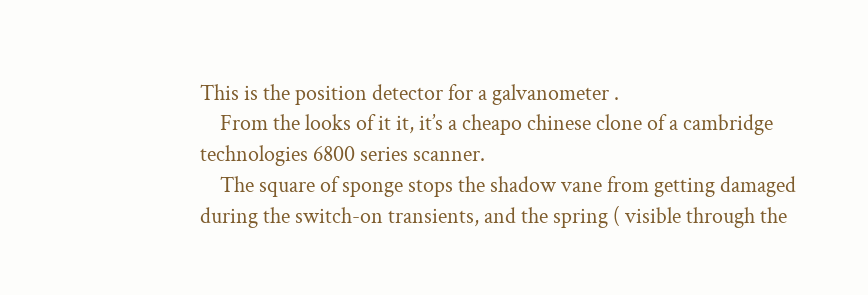This is the position detector for a galvanometer .
    From the looks of it it, it’s a cheapo chinese clone of a cambridge technologies 6800 series scanner.
    The square of sponge stops the shadow vane from getting damaged during the switch-on transients, and the spring ( visible through the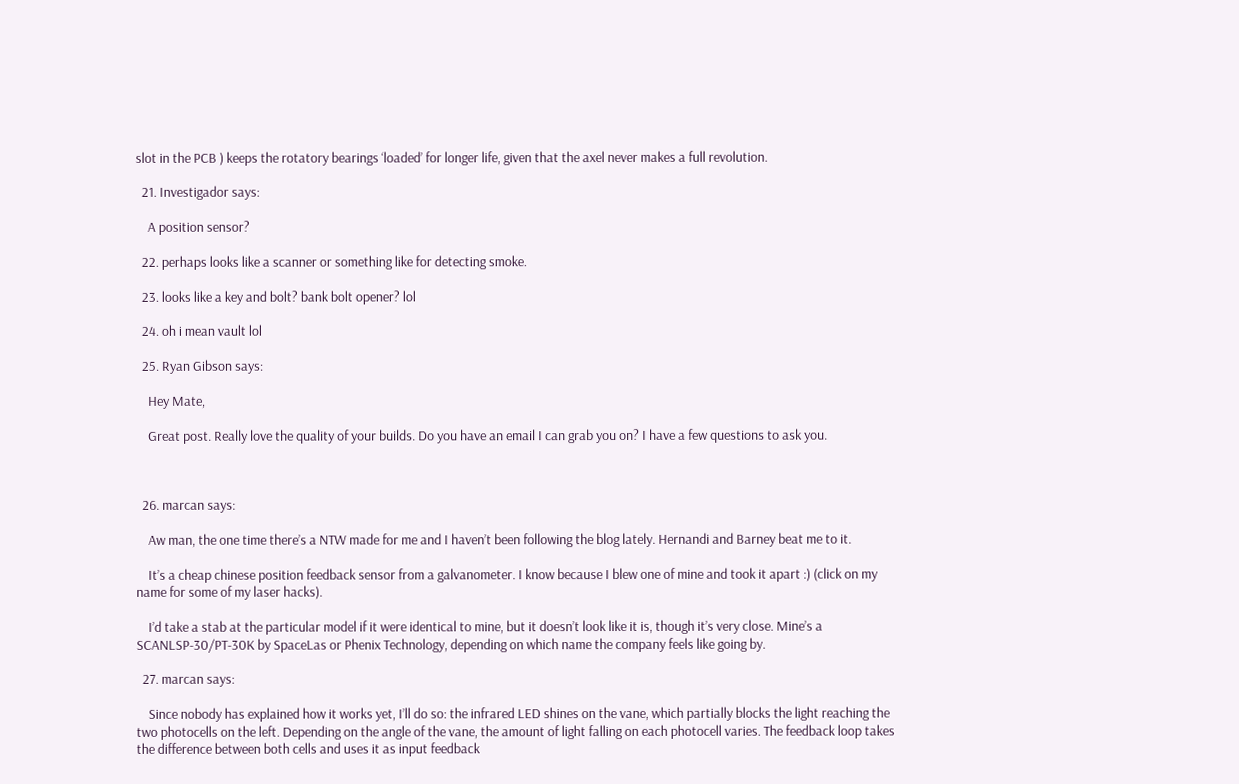slot in the PCB ) keeps the rotatory bearings ‘loaded’ for longer life, given that the axel never makes a full revolution.

  21. Investigador says:

    A position sensor?

  22. perhaps looks like a scanner or something like for detecting smoke.

  23. looks like a key and bolt? bank bolt opener? lol

  24. oh i mean vault lol

  25. Ryan Gibson says:

    Hey Mate,

    Great post. Really love the quality of your builds. Do you have an email I can grab you on? I have a few questions to ask you.



  26. marcan says:

    Aw man, the one time there’s a NTW made for me and I haven’t been following the blog lately. Hernandi and Barney beat me to it.

    It’s a cheap chinese position feedback sensor from a galvanometer. I know because I blew one of mine and took it apart :) (click on my name for some of my laser hacks).

    I’d take a stab at the particular model if it were identical to mine, but it doesn’t look like it is, though it’s very close. Mine’s a SCANLSP-30/PT-30K by SpaceLas or Phenix Technology, depending on which name the company feels like going by.

  27. marcan says:

    Since nobody has explained how it works yet, I’ll do so: the infrared LED shines on the vane, which partially blocks the light reaching the two photocells on the left. Depending on the angle of the vane, the amount of light falling on each photocell varies. The feedback loop takes the difference between both cells and uses it as input feedback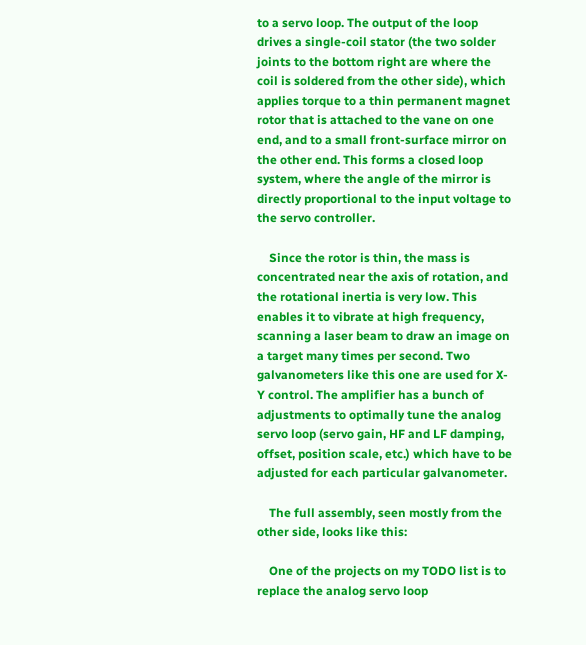to a servo loop. The output of the loop drives a single-coil stator (the two solder joints to the bottom right are where the coil is soldered from the other side), which applies torque to a thin permanent magnet rotor that is attached to the vane on one end, and to a small front-surface mirror on the other end. This forms a closed loop system, where the angle of the mirror is directly proportional to the input voltage to the servo controller.

    Since the rotor is thin, the mass is concentrated near the axis of rotation, and the rotational inertia is very low. This enables it to vibrate at high frequency, scanning a laser beam to draw an image on a target many times per second. Two galvanometers like this one are used for X-Y control. The amplifier has a bunch of adjustments to optimally tune the analog servo loop (servo gain, HF and LF damping, offset, position scale, etc.) which have to be adjusted for each particular galvanometer.

    The full assembly, seen mostly from the other side, looks like this:

    One of the projects on my TODO list is to replace the analog servo loop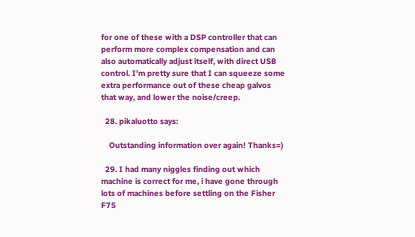for one of these with a DSP controller that can perform more complex compensation and can also automatically adjust itself, with direct USB control. I’m pretty sure that I can squeeze some extra performance out of these cheap galvos that way, and lower the noise/creep.

  28. pikaluotto says:

    Outstanding information over again! Thanks=)

  29. I had many niggles finding out which machine is correct for me, i have gone through lots of machines before settling on the Fisher F75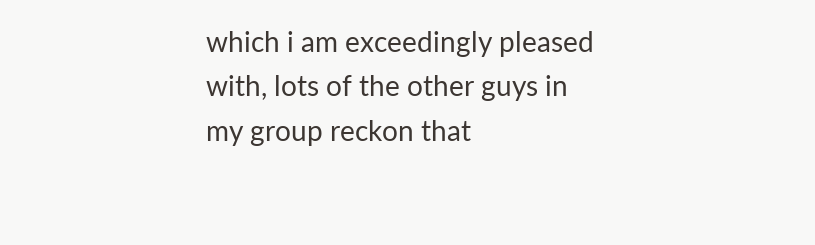which i am exceedingly pleased with, lots of the other guys in my group reckon that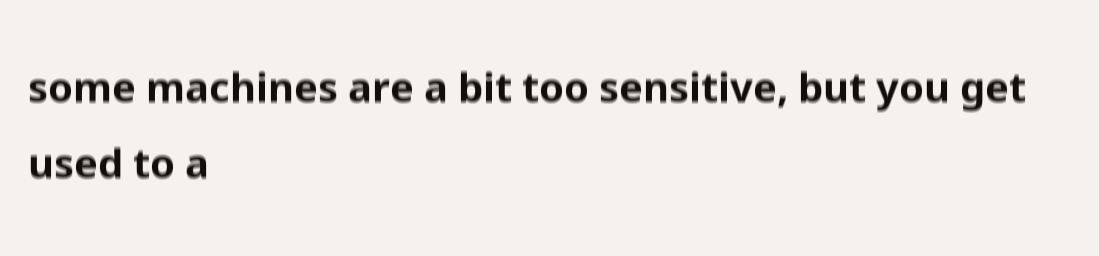some machines are a bit too sensitive, but you get used to a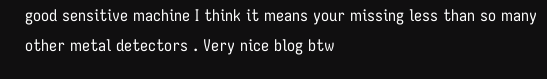good sensitive machine I think it means your missing less than so many other metal detectors . Very nice blog btw